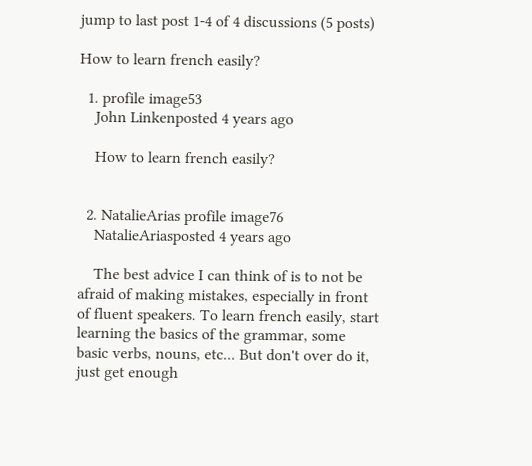jump to last post 1-4 of 4 discussions (5 posts)

How to learn french easily?

  1. profile image53
    John Linkenposted 4 years ago

    How to learn french easily?


  2. NatalieArias profile image76
    NatalieAriasposted 4 years ago

    The best advice I can think of is to not be afraid of making mistakes, especially in front of fluent speakers. To learn french easily, start learning the basics of the grammar, some basic verbs, nouns, etc... But don't over do it, just get enough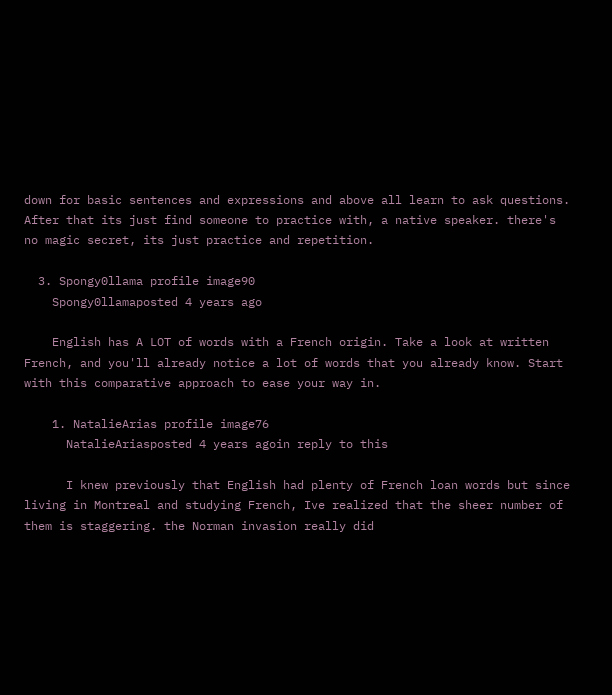down for basic sentences and expressions and above all learn to ask questions. After that its just find someone to practice with, a native speaker. there's no magic secret, its just practice and repetition.

  3. Spongy0llama profile image90
    Spongy0llamaposted 4 years ago

    English has A LOT of words with a French origin. Take a look at written French, and you'll already notice a lot of words that you already know. Start with this comparative approach to ease your way in.

    1. NatalieArias profile image76
      NatalieAriasposted 4 years agoin reply to this

      I knew previously that English had plenty of French loan words but since living in Montreal and studying French, Ive realized that the sheer number of them is staggering. the Norman invasion really did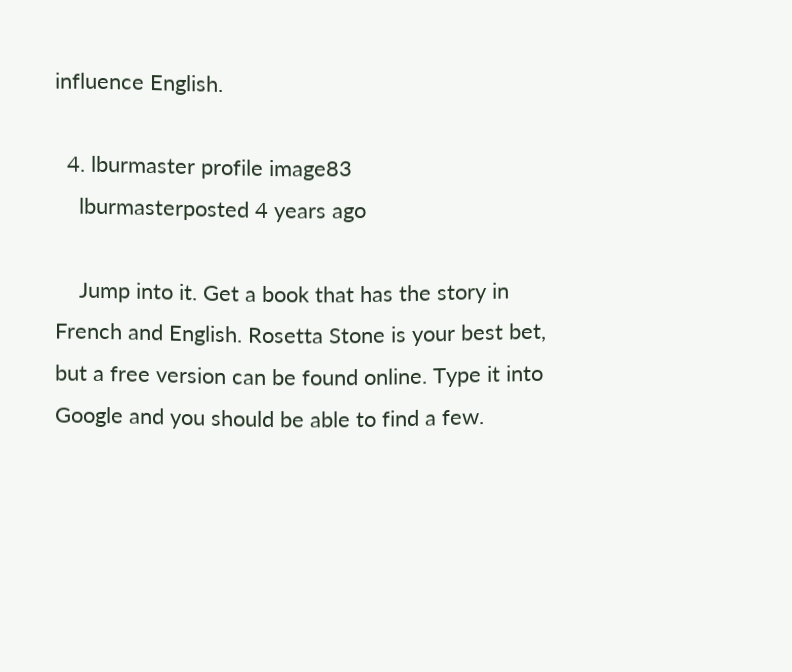influence English.

  4. lburmaster profile image83
    lburmasterposted 4 years ago

    Jump into it. Get a book that has the story in French and English. Rosetta Stone is your best bet, but a free version can be found online. Type it into Google and you should be able to find a few.